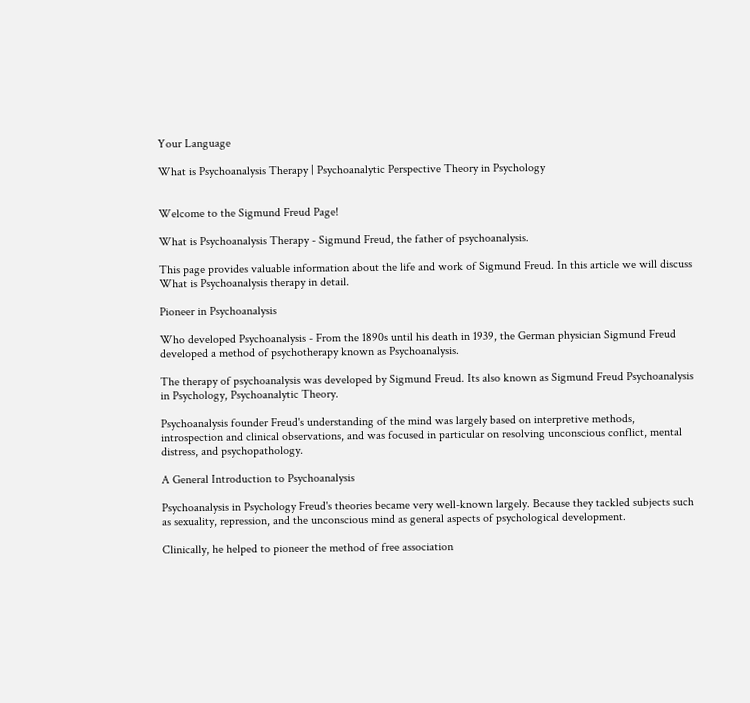Your Language

What is Psychoanalysis Therapy | Psychoanalytic Perspective Theory in Psychology


Welcome to the Sigmund Freud Page!

What is Psychoanalysis Therapy - Sigmund Freud, the father of psychoanalysis.

This page provides valuable information about the life and work of Sigmund Freud. In this article we will discuss What is Psychoanalysis therapy in detail.

Pioneer in Psychoanalysis

Who developed Psychoanalysis - From the 1890s until his death in 1939, the German physician Sigmund Freud developed a method of psychotherapy known as Psychoanalysis.

The therapy of psychoanalysis was developed by Sigmund Freud. Its also known as Sigmund Freud Psychoanalysis in Psychology, Psychoanalytic Theory.

Psychoanalysis founder Freud's understanding of the mind was largely based on interpretive methods, introspection and clinical observations, and was focused in particular on resolving unconscious conflict, mental distress, and psychopathology.

A General Introduction to Psychoanalysis

Psychoanalysis in Psychology Freud's theories became very well-known largely. Because they tackled subjects such as sexuality, repression, and the unconscious mind as general aspects of psychological development.

Clinically, he helped to pioneer the method of free association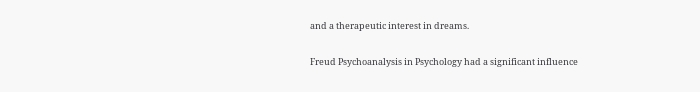and a therapeutic interest in dreams.

Freud Psychoanalysis in Psychology had a significant influence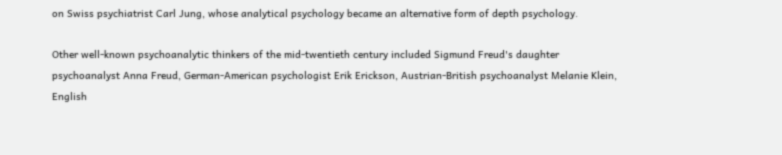on Swiss psychiatrist Carl Jung, whose analytical psychology became an alternative form of depth psychology.

Other well-known psychoanalytic thinkers of the mid-twentieth century included Sigmund Freud's daughter psychoanalyst Anna Freud, German-American psychologist Erik Erickson, Austrian-British psychoanalyst Melanie Klein, English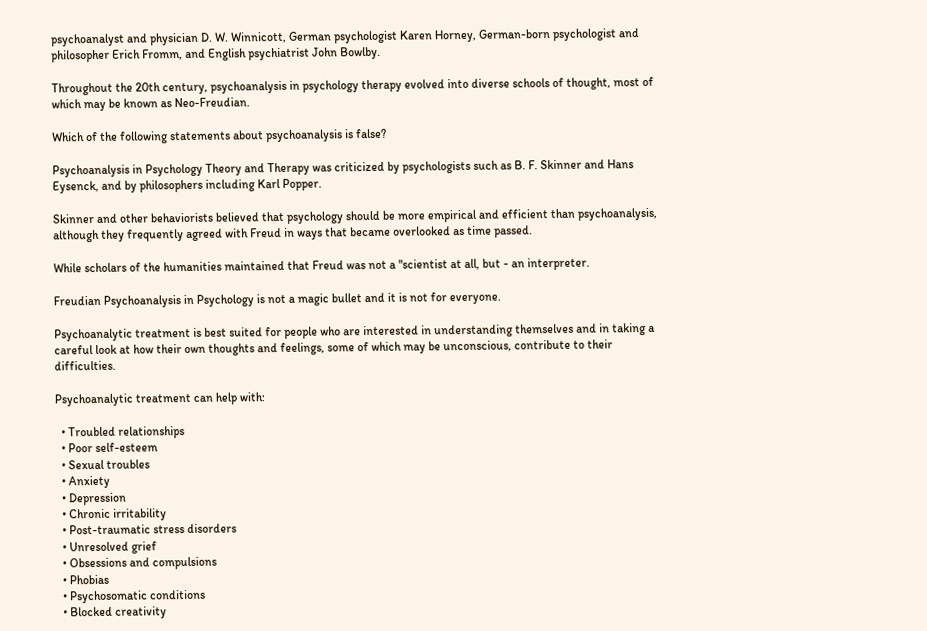psychoanalyst and physician D. W. Winnicott, German psychologist Karen Horney, German-born psychologist and philosopher Erich Fromm, and English psychiatrist John Bowlby.

Throughout the 20th century, psychoanalysis in psychology therapy evolved into diverse schools of thought, most of which may be known as Neo-Freudian.

Which of the following statements about psychoanalysis is false?

Psychoanalysis in Psychology Theory and Therapy was criticized by psychologists such as B. F. Skinner and Hans Eysenck, and by philosophers including Karl Popper.

Skinner and other behaviorists believed that psychology should be more empirical and efficient than psychoanalysis, although they frequently agreed with Freud in ways that became overlooked as time passed.

While scholars of the humanities maintained that Freud was not a "scientist at all, but - an interpreter.

Freudian Psychoanalysis in Psychology is not a magic bullet and it is not for everyone.

Psychoanalytic treatment is best suited for people who are interested in understanding themselves and in taking a careful look at how their own thoughts and feelings, some of which may be unconscious, contribute to their difficulties.

Psychoanalytic treatment can help with:

  • Troubled relationships
  • Poor self-esteem
  • Sexual troubles
  • Anxiety
  • Depression
  • Chronic irritability
  • Post-traumatic stress disorders
  • Unresolved grief
  • Obsessions and compulsions
  • Phobias
  • Psychosomatic conditions
  • Blocked creativity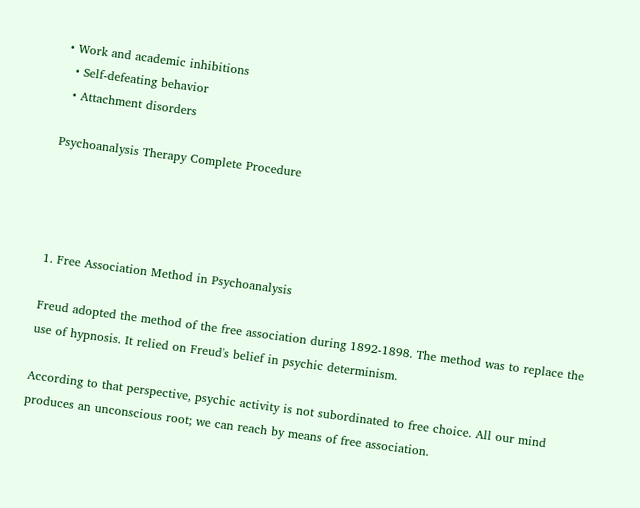• Work and academic inhibitions
  • Self-defeating behavior
  • Attachment disorders

Psychoanalysis Therapy Complete Procedure




1. Free Association Method in Psychoanalysis

Freud adopted the method of the free association during 1892-1898. The method was to replace the use of hypnosis. It relied on Freud's belief in psychic determinism.

According to that perspective, psychic activity is not subordinated to free choice. All our mind produces an unconscious root; we can reach by means of free association.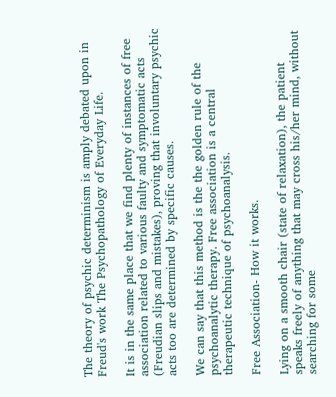The theory of psychic determinism is amply debated upon in Freud's work The Psychopathology of Everyday Life.

It is in the same place that we find plenty of instances of free association related to various faulty and symptomatic acts (Freudian slips and mistakes), proving that involuntary psychic acts too are determined by specific causes.

We can say that this method is the the golden rule of the psychoanalytic therapy. Free association is a central therapeutic technique of psychoanalysis.

Free Association- How it works.

Lying on a smooth chair (state of relaxation), the patient speaks freely of anything that may cross his/her mind, without searching for some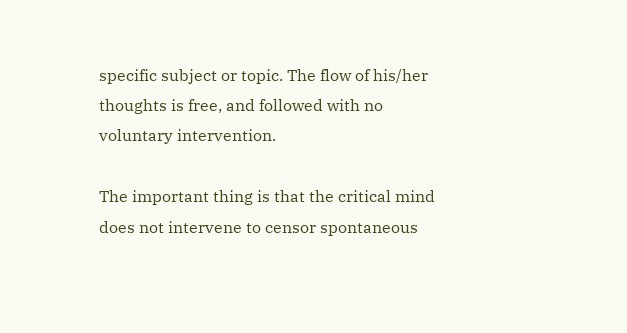specific subject or topic. The flow of his/her thoughts is free, and followed with no voluntary intervention.

The important thing is that the critical mind does not intervene to censor spontaneous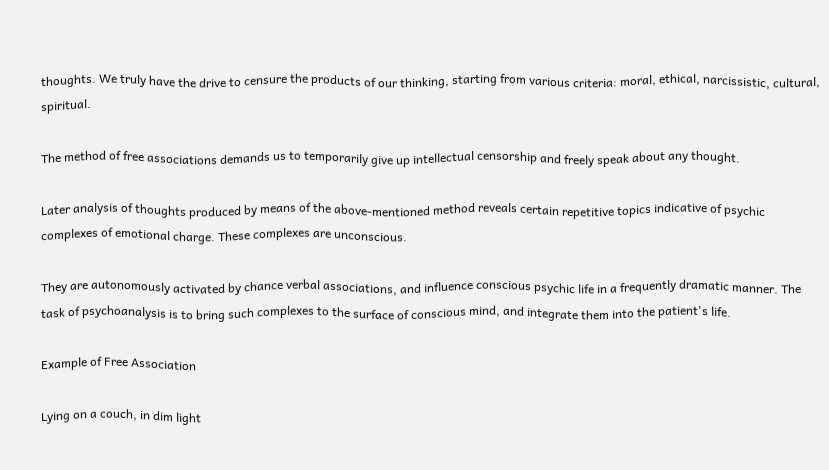thoughts. We truly have the drive to censure the products of our thinking, starting from various criteria: moral, ethical, narcissistic, cultural, spiritual.

The method of free associations demands us to temporarily give up intellectual censorship and freely speak about any thought.

Later analysis of thoughts produced by means of the above-mentioned method reveals certain repetitive topics indicative of psychic complexes of emotional charge. These complexes are unconscious.

They are autonomously activated by chance verbal associations, and influence conscious psychic life in a frequently dramatic manner. The task of psychoanalysis is to bring such complexes to the surface of conscious mind, and integrate them into the patient's life.

Example of Free Association

Lying on a couch, in dim light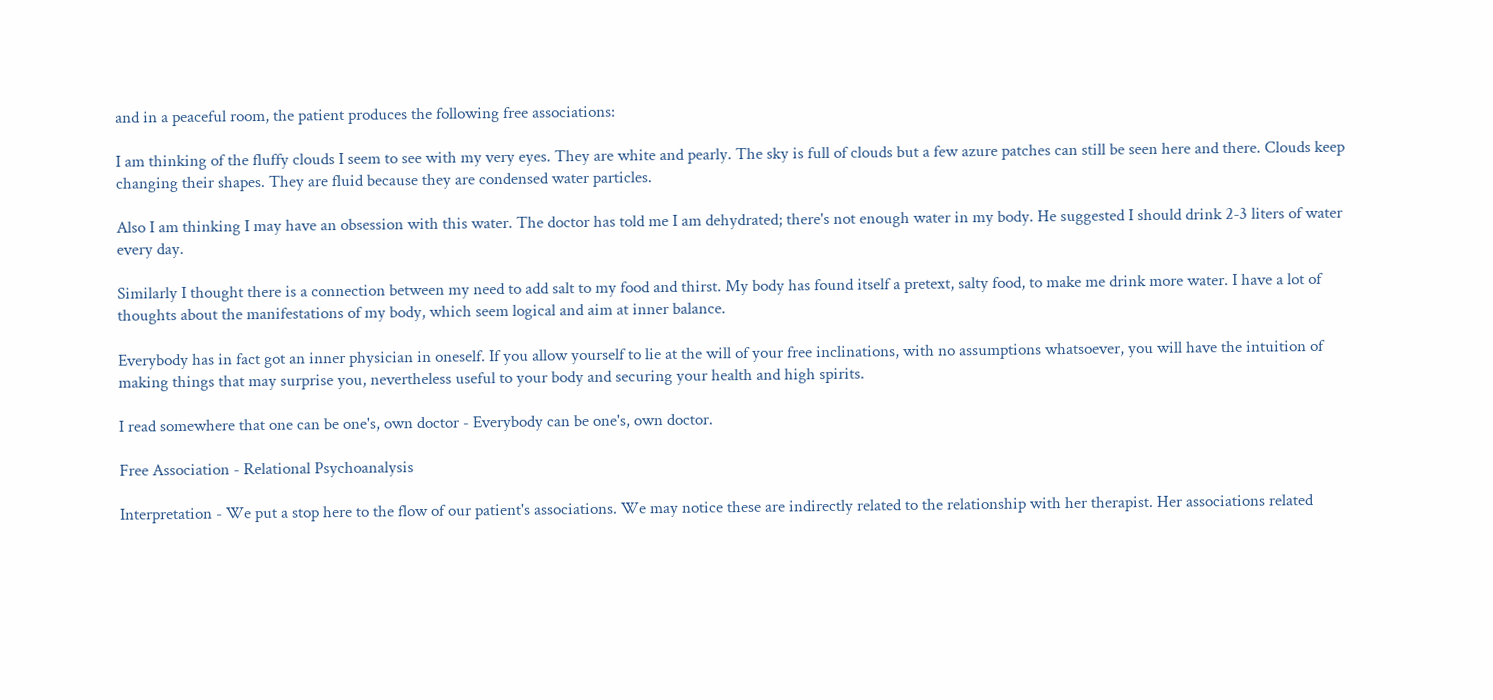and in a peaceful room, the patient produces the following free associations:

I am thinking of the fluffy clouds I seem to see with my very eyes. They are white and pearly. The sky is full of clouds but a few azure patches can still be seen here and there. Clouds keep changing their shapes. They are fluid because they are condensed water particles.

Also I am thinking I may have an obsession with this water. The doctor has told me I am dehydrated; there's not enough water in my body. He suggested I should drink 2-3 liters of water every day.

Similarly I thought there is a connection between my need to add salt to my food and thirst. My body has found itself a pretext, salty food, to make me drink more water. I have a lot of thoughts about the manifestations of my body, which seem logical and aim at inner balance.

Everybody has in fact got an inner physician in oneself. If you allow yourself to lie at the will of your free inclinations, with no assumptions whatsoever, you will have the intuition of making things that may surprise you, nevertheless useful to your body and securing your health and high spirits.

I read somewhere that one can be one's, own doctor - Everybody can be one's, own doctor.

Free Association - Relational Psychoanalysis

Interpretation - We put a stop here to the flow of our patient's associations. We may notice these are indirectly related to the relationship with her therapist. Her associations related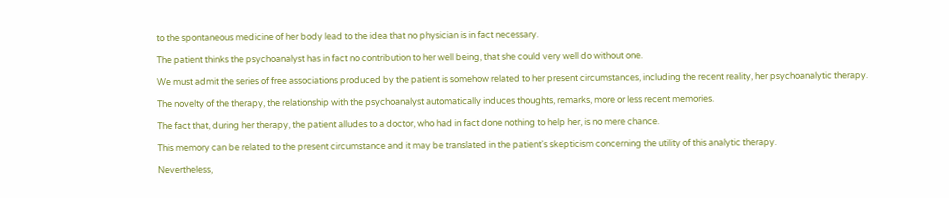to the spontaneous medicine of her body lead to the idea that no physician is in fact necessary.

The patient thinks the psychoanalyst has in fact no contribution to her well being, that she could very well do without one.

We must admit the series of free associations produced by the patient is somehow related to her present circumstances, including the recent reality, her psychoanalytic therapy.

The novelty of the therapy, the relationship with the psychoanalyst automatically induces thoughts, remarks, more or less recent memories.

The fact that, during her therapy, the patient alludes to a doctor, who had in fact done nothing to help her, is no mere chance.

This memory can be related to the present circumstance and it may be translated in the patient's skepticism concerning the utility of this analytic therapy.

Nevertheless,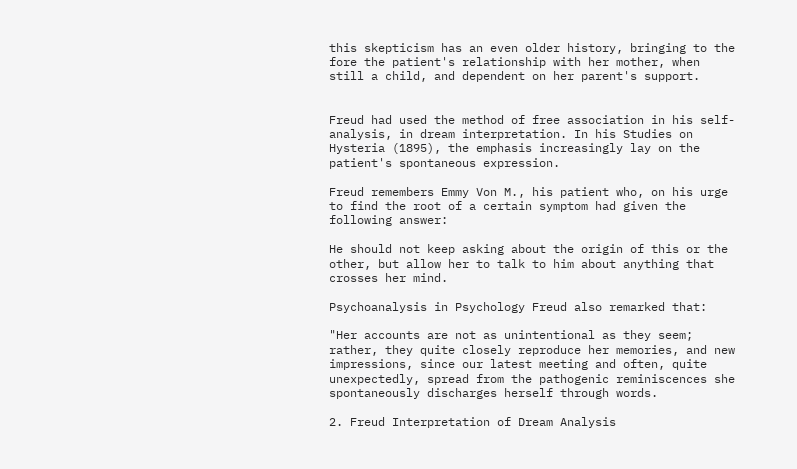this skepticism has an even older history, bringing to the fore the patient's relationship with her mother, when still a child, and dependent on her parent's support.


Freud had used the method of free association in his self-analysis, in dream interpretation. In his Studies on Hysteria (1895), the emphasis increasingly lay on the patient's spontaneous expression.

Freud remembers Emmy Von M., his patient who, on his urge to find the root of a certain symptom had given the following answer:

He should not keep asking about the origin of this or the other, but allow her to talk to him about anything that crosses her mind.

Psychoanalysis in Psychology Freud also remarked that:

"Her accounts are not as unintentional as they seem; rather, they quite closely reproduce her memories, and new impressions, since our latest meeting and often, quite unexpectedly, spread from the pathogenic reminiscences she spontaneously discharges herself through words.

2. Freud Interpretation of Dream Analysis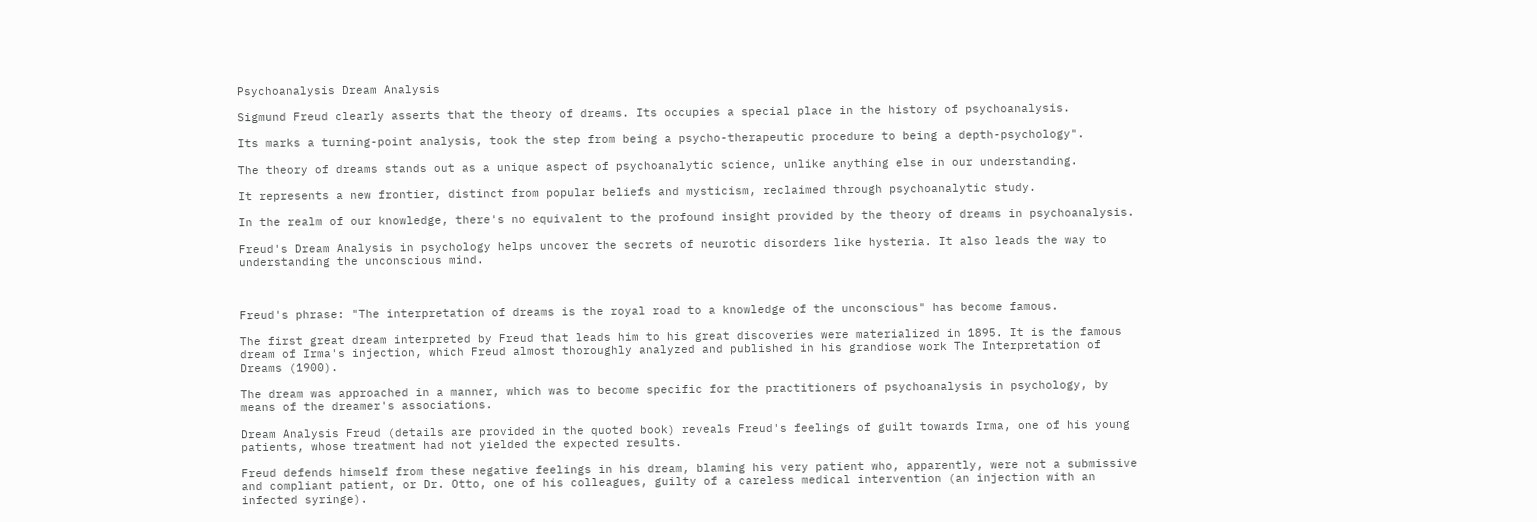Psychoanalysis Dream Analysis

Sigmund Freud clearly asserts that the theory of dreams. Its occupies a special place in the history of psychoanalysis.

Its marks a turning-point analysis, took the step from being a psycho-therapeutic procedure to being a depth-psychology".

The theory of dreams stands out as a unique aspect of psychoanalytic science, unlike anything else in our understanding.

It represents a new frontier, distinct from popular beliefs and mysticism, reclaimed through psychoanalytic study.

In the realm of our knowledge, there's no equivalent to the profound insight provided by the theory of dreams in psychoanalysis.

Freud's Dream Analysis in psychology helps uncover the secrets of neurotic disorders like hysteria. It also leads the way to understanding the unconscious mind.



Freud's phrase: "The interpretation of dreams is the royal road to a knowledge of the unconscious" has become famous.

The first great dream interpreted by Freud that leads him to his great discoveries were materialized in 1895. It is the famous dream of Irma's injection, which Freud almost thoroughly analyzed and published in his grandiose work The Interpretation of Dreams (1900).

The dream was approached in a manner, which was to become specific for the practitioners of psychoanalysis in psychology, by means of the dreamer's associations.

Dream Analysis Freud (details are provided in the quoted book) reveals Freud's feelings of guilt towards Irma, one of his young patients, whose treatment had not yielded the expected results.

Freud defends himself from these negative feelings in his dream, blaming his very patient who, apparently, were not a submissive and compliant patient, or Dr. Otto, one of his colleagues, guilty of a careless medical intervention (an injection with an infected syringe).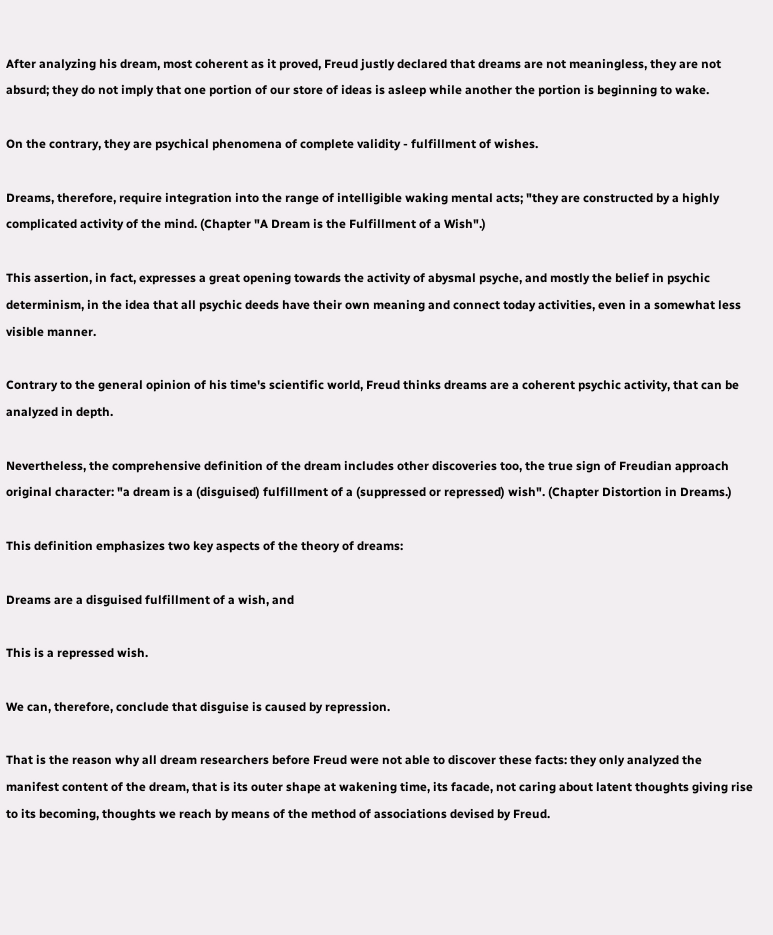After analyzing his dream, most coherent as it proved, Freud justly declared that dreams are not meaningless, they are not absurd; they do not imply that one portion of our store of ideas is asleep while another the portion is beginning to wake.

On the contrary, they are psychical phenomena of complete validity - fulfillment of wishes.

Dreams, therefore, require integration into the range of intelligible waking mental acts; "they are constructed by a highly complicated activity of the mind. (Chapter "A Dream is the Fulfillment of a Wish".)

This assertion, in fact, expresses a great opening towards the activity of abysmal psyche, and mostly the belief in psychic determinism, in the idea that all psychic deeds have their own meaning and connect today activities, even in a somewhat less visible manner.

Contrary to the general opinion of his time's scientific world, Freud thinks dreams are a coherent psychic activity, that can be analyzed in depth.

Nevertheless, the comprehensive definition of the dream includes other discoveries too, the true sign of Freudian approach original character: "a dream is a (disguised) fulfillment of a (suppressed or repressed) wish". (Chapter Distortion in Dreams.)

This definition emphasizes two key aspects of the theory of dreams:

Dreams are a disguised fulfillment of a wish, and

This is a repressed wish.

We can, therefore, conclude that disguise is caused by repression.

That is the reason why all dream researchers before Freud were not able to discover these facts: they only analyzed the manifest content of the dream, that is its outer shape at wakening time, its facade, not caring about latent thoughts giving rise to its becoming, thoughts we reach by means of the method of associations devised by Freud.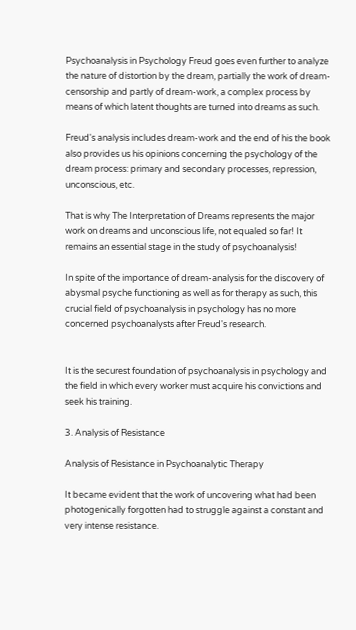Psychoanalysis in Psychology Freud goes even further to analyze the nature of distortion by the dream, partially the work of dream-censorship and partly of dream-work, a complex process by means of which latent thoughts are turned into dreams as such.

Freud's analysis includes dream-work and the end of his the book also provides us his opinions concerning the psychology of the dream process: primary and secondary processes, repression, unconscious, etc.

That is why The Interpretation of Dreams represents the major work on dreams and unconscious life, not equaled so far! It remains an essential stage in the study of psychoanalysis!

In spite of the importance of dream-analysis for the discovery of abysmal psyche functioning as well as for therapy as such, this crucial field of psychoanalysis in psychology has no more concerned psychoanalysts after Freud's research.


It is the securest foundation of psychoanalysis in psychology and the field in which every worker must acquire his convictions and seek his training.

3. Analysis of Resistance

Analysis of Resistance in Psychoanalytic Therapy

It became evident that the work of uncovering what had been photogenically forgotten had to struggle against a constant and very intense resistance.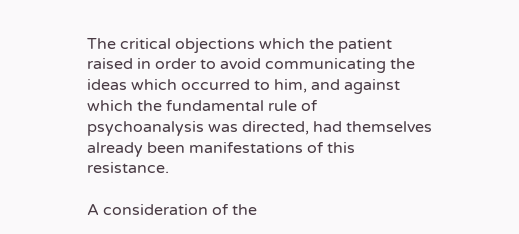The critical objections which the patient raised in order to avoid communicating the ideas which occurred to him, and against which the fundamental rule of psychoanalysis was directed, had themselves already been manifestations of this resistance.

A consideration of the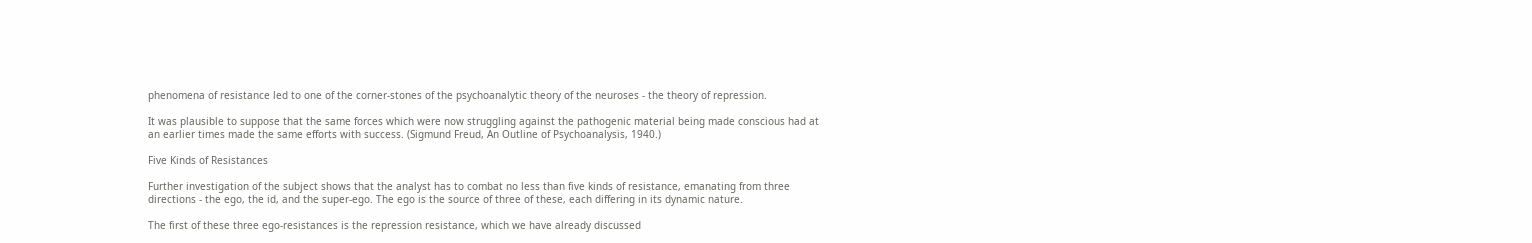phenomena of resistance led to one of the corner-stones of the psychoanalytic theory of the neuroses - the theory of repression.

It was plausible to suppose that the same forces which were now struggling against the pathogenic material being made conscious had at an earlier times made the same efforts with success. (Sigmund Freud, An Outline of Psychoanalysis, 1940.)

Five Kinds of Resistances

Further investigation of the subject shows that the analyst has to combat no less than five kinds of resistance, emanating from three directions - the ego, the id, and the super-ego. The ego is the source of three of these, each differing in its dynamic nature.

The first of these three ego-resistances is the repression resistance, which we have already discussed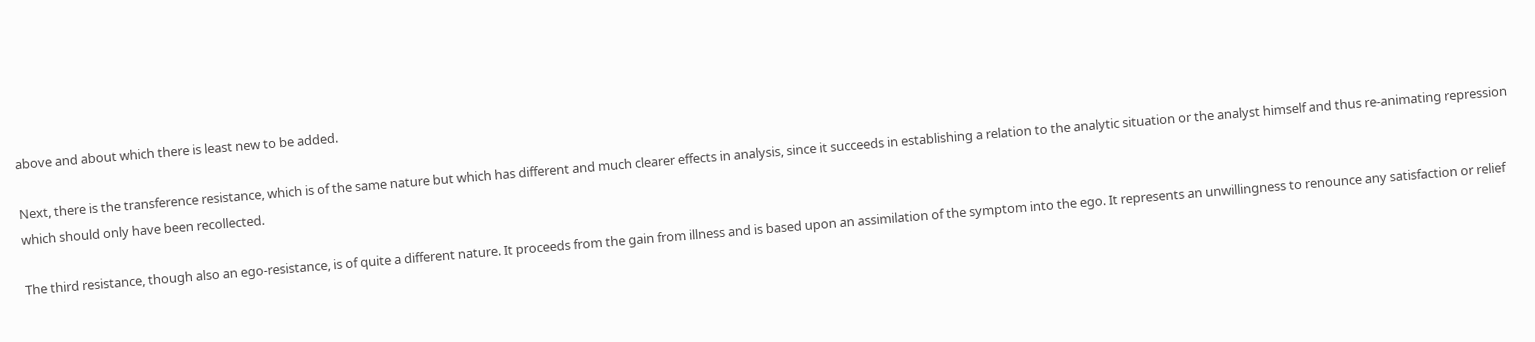above and about which there is least new to be added.

Next, there is the transference resistance, which is of the same nature but which has different and much clearer effects in analysis, since it succeeds in establishing a relation to the analytic situation or the analyst himself and thus re-animating repression which should only have been recollected.

The third resistance, though also an ego-resistance, is of quite a different nature. It proceeds from the gain from illness and is based upon an assimilation of the symptom into the ego. It represents an unwillingness to renounce any satisfaction or relief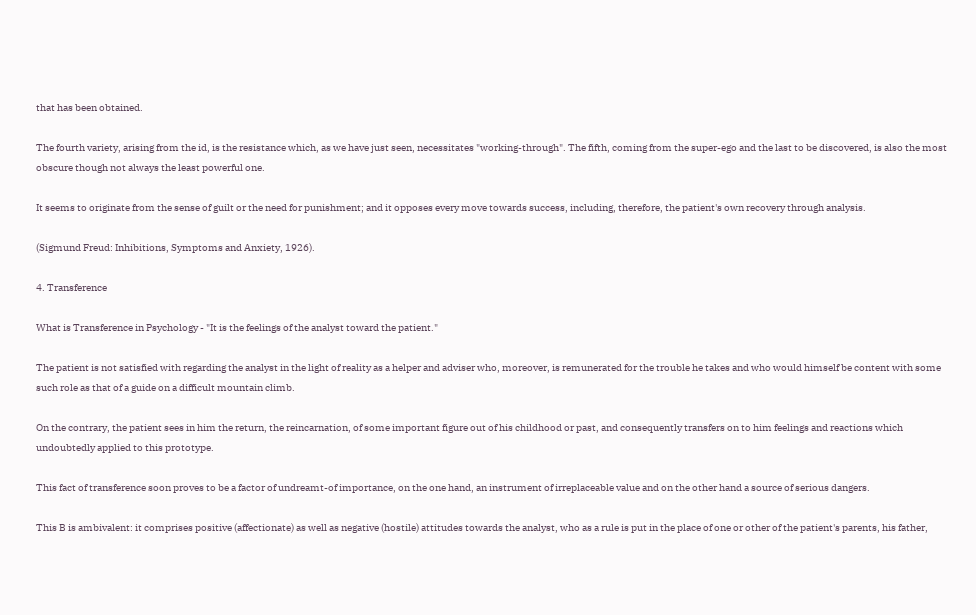that has been obtained.

The fourth variety, arising from the id, is the resistance which, as we have just seen, necessitates "working-through". The fifth, coming from the super-ego and the last to be discovered, is also the most obscure though not always the least powerful one.

It seems to originate from the sense of guilt or the need for punishment; and it opposes every move towards success, including, therefore, the patient's own recovery through analysis.

(Sigmund Freud: Inhibitions, Symptoms and Anxiety, 1926).

4. Transference

What is Transference in Psychology - "It is the feelings of the analyst toward the patient."

The patient is not satisfied with regarding the analyst in the light of reality as a helper and adviser who, moreover, is remunerated for the trouble he takes and who would himself be content with some such role as that of a guide on a difficult mountain climb.

On the contrary, the patient sees in him the return, the reincarnation, of some important figure out of his childhood or past, and consequently transfers on to him feelings and reactions which undoubtedly applied to this prototype.

This fact of transference soon proves to be a factor of undreamt-of importance, on the one hand, an instrument of irreplaceable value and on the other hand a source of serious dangers.

This B is ambivalent: it comprises positive (affectionate) as well as negative (hostile) attitudes towards the analyst, who as a rule is put in the place of one or other of the patient's parents, his father,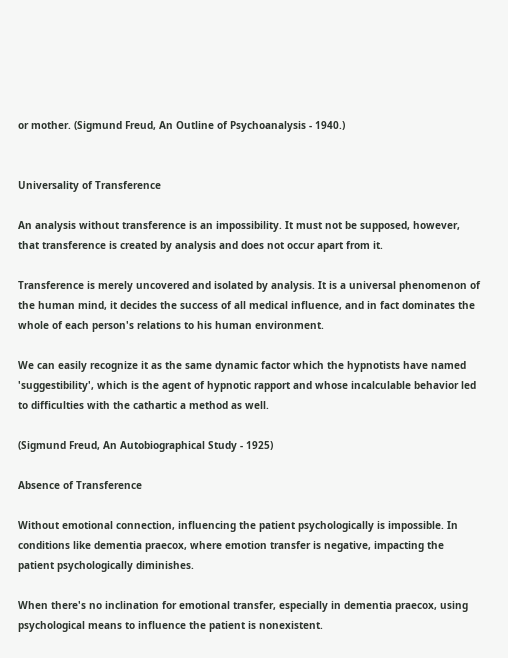or mother. (Sigmund Freud, An Outline of Psychoanalysis - 1940.)


Universality of Transference

An analysis without transference is an impossibility. It must not be supposed, however, that transference is created by analysis and does not occur apart from it.

Transference is merely uncovered and isolated by analysis. It is a universal phenomenon of the human mind, it decides the success of all medical influence, and in fact dominates the whole of each person's relations to his human environment.

We can easily recognize it as the same dynamic factor which the hypnotists have named 'suggestibility', which is the agent of hypnotic rapport and whose incalculable behavior led to difficulties with the cathartic a method as well.

(Sigmund Freud, An Autobiographical Study - 1925)

Absence of Transference

Without emotional connection, influencing the patient psychologically is impossible. In conditions like dementia praecox, where emotion transfer is negative, impacting the patient psychologically diminishes.

When there's no inclination for emotional transfer, especially in dementia praecox, using psychological means to influence the patient is nonexistent.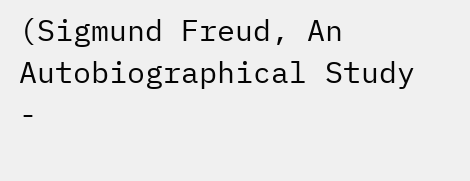(Sigmund Freud, An Autobiographical Study -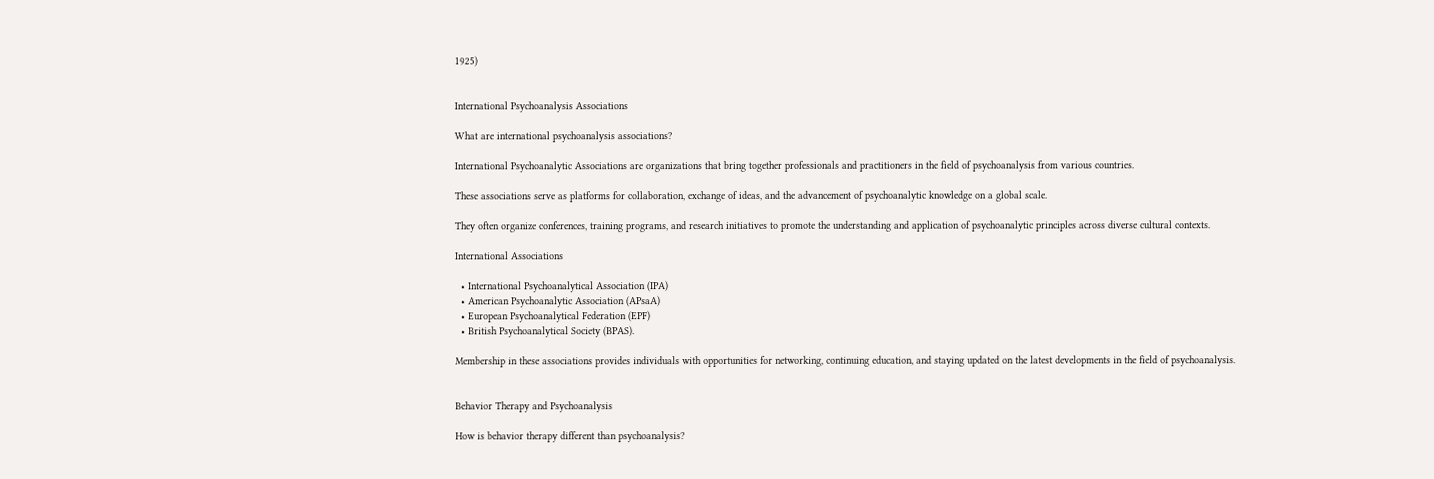1925)


International Psychoanalysis Associations

What are international psychoanalysis associations?

International Psychoanalytic Associations are organizations that bring together professionals and practitioners in the field of psychoanalysis from various countries.

These associations serve as platforms for collaboration, exchange of ideas, and the advancement of psychoanalytic knowledge on a global scale.

They often organize conferences, training programs, and research initiatives to promote the understanding and application of psychoanalytic principles across diverse cultural contexts.

International Associations

  • International Psychoanalytical Association (IPA)
  • American Psychoanalytic Association (APsaA)
  • European Psychoanalytical Federation (EPF)
  • British Psychoanalytical Society (BPAS).

Membership in these associations provides individuals with opportunities for networking, continuing education, and staying updated on the latest developments in the field of psychoanalysis.


Behavior Therapy and Psychoanalysis

How is behavior therapy different than psychoanalysis?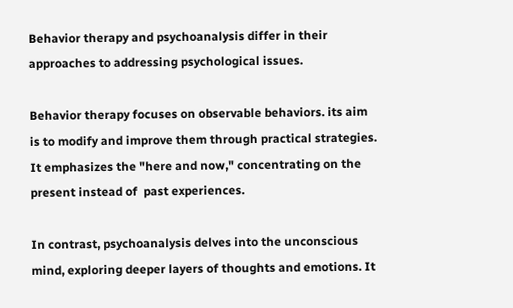Behavior therapy and psychoanalysis differ in their approaches to addressing psychological issues.

Behavior therapy focuses on observable behaviors. its aim is to modify and improve them through practical strategies. It emphasizes the "here and now," concentrating on the present instead of  past experiences.

In contrast, psychoanalysis delves into the unconscious mind, exploring deeper layers of thoughts and emotions. It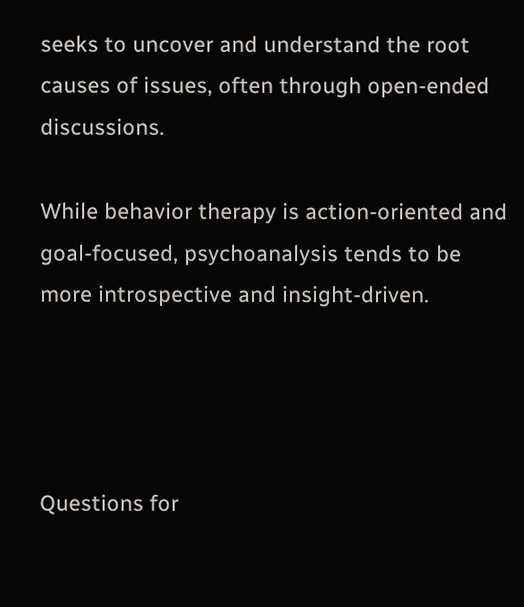seeks to uncover and understand the root causes of issues, often through open-ended discussions.

While behavior therapy is action-oriented and goal-focused, psychoanalysis tends to be more introspective and insight-driven.




Questions for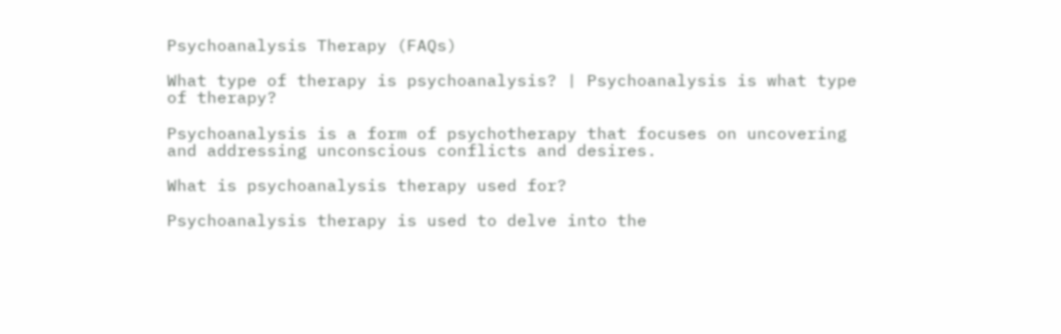Psychoanalysis Therapy (FAQs)

What type of therapy is psychoanalysis? | Psychoanalysis is what type of therapy?

Psychoanalysis is a form of psychotherapy that focuses on uncovering and addressing unconscious conflicts and desires.

What is psychoanalysis therapy used for?

Psychoanalysis therapy is used to delve into the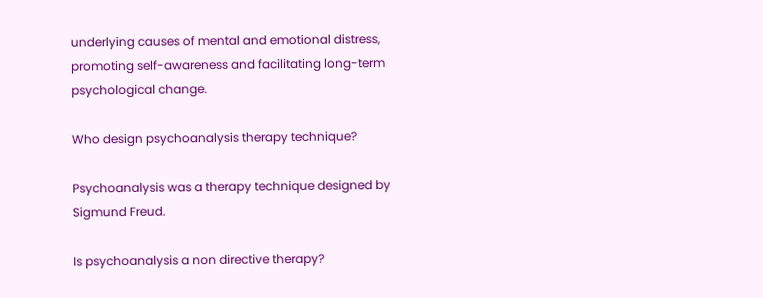underlying causes of mental and emotional distress, promoting self-awareness and facilitating long-term psychological change.

Who design psychoanalysis therapy technique?

Psychoanalysis was a therapy technique designed by Sigmund Freud.

Is psychoanalysis a non directive therapy?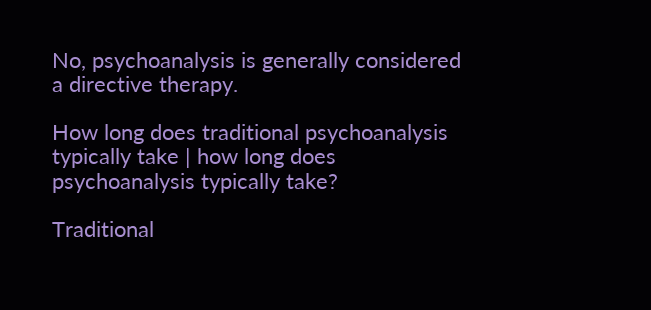No, psychoanalysis is generally considered a directive therapy.

How long does traditional psychoanalysis typically take | how long does psychoanalysis typically take?

Traditional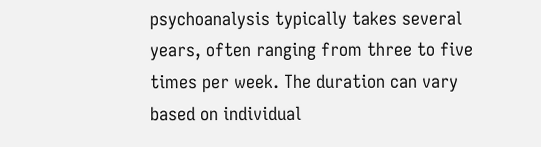psychoanalysis typically takes several years, often ranging from three to five times per week. The duration can vary based on individual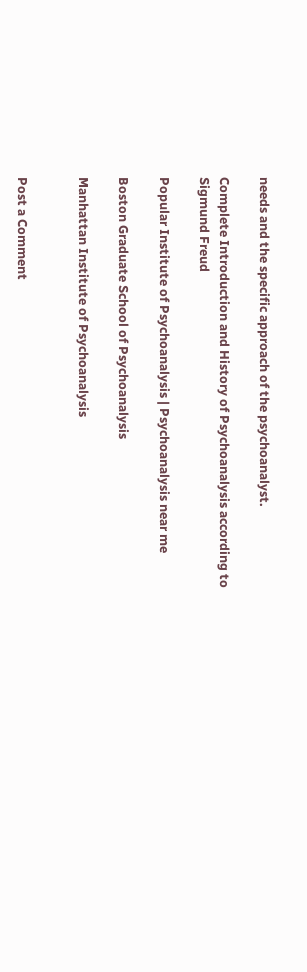needs and the specific approach of the psychoanalyst.

Complete Introduction and History of Psychoanalysis according to Sigmund Freud

Popular Institute of Psychoanalysis | Psychoanalysis near me

Boston Graduate School of Psychoanalysis

Manhattan Institute of Psychoanalysis


Post a Comment